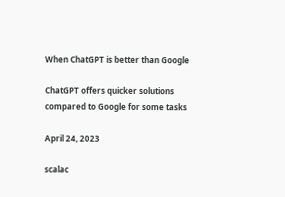When ChatGPT is better than Google

ChatGPT offers quicker solutions compared to Google for some tasks

April 24, 2023

scalac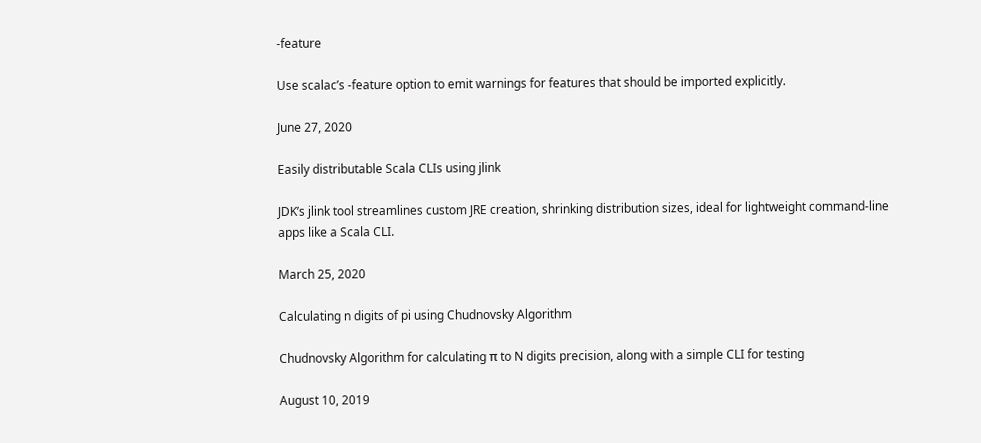-feature

Use scalac’s -feature option to emit warnings for features that should be imported explicitly.

June 27, 2020

Easily distributable Scala CLIs using jlink

JDK’s jlink tool streamlines custom JRE creation, shrinking distribution sizes, ideal for lightweight command-line apps like a Scala CLI.

March 25, 2020

Calculating n digits of pi using Chudnovsky Algorithm

Chudnovsky Algorithm for calculating π to N digits precision, along with a simple CLI for testing

August 10, 2019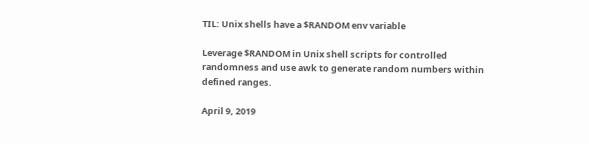TIL: Unix shells have a $RANDOM env variable

Leverage $RANDOM in Unix shell scripts for controlled randomness and use awk to generate random numbers within defined ranges.

April 9, 2019